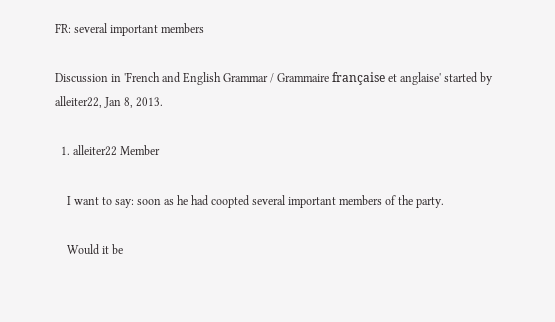FR: several important members

Discussion in 'French and English Grammar / Grammaire française et anglaise' started by alleiter22, Jan 8, 2013.

  1. alleiter22 Member

    I want to say: soon as he had coopted several important members of the party.

    Would it be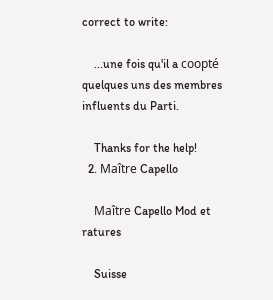correct to write:

    ...une fois qu'il a coopté quelques uns des membres influents du Parti.

    Thanks for the help!
  2. Maître Capello

    Maître Capello Mod et ratures

    Suisse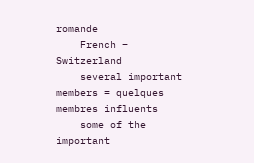romande
    French – Switzerland
    several important members = quelques membres influents
    some of the important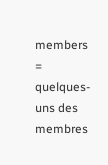members = quelques-uns des membres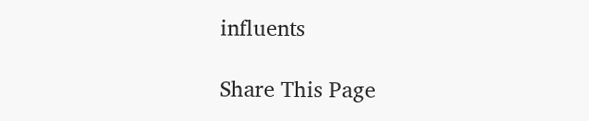influents

Share This Page